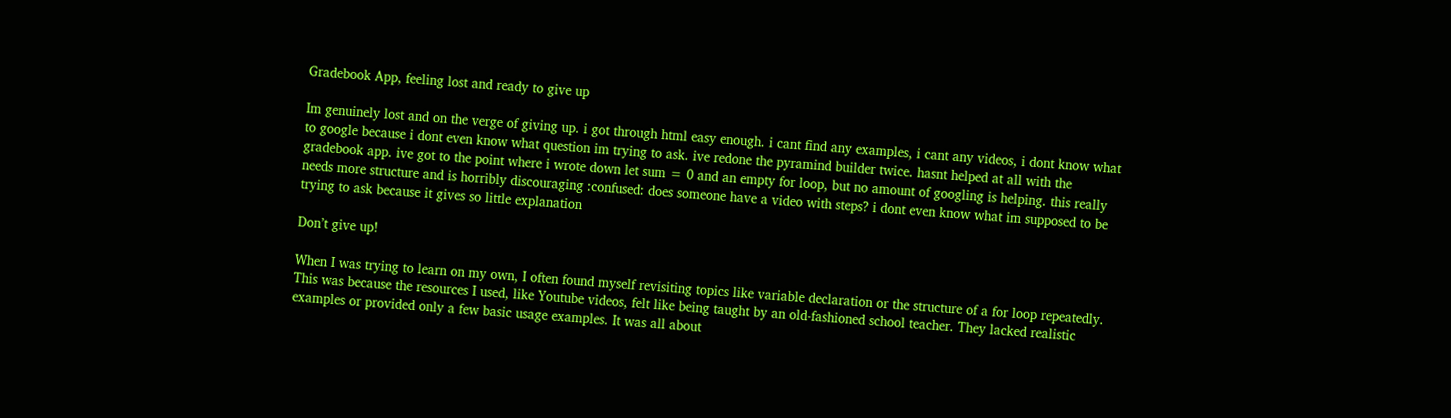Gradebook App, feeling lost and ready to give up

Im genuinely lost and on the verge of giving up. i got through html easy enough. i cant find any examples, i cant any videos, i dont know what to google because i dont even know what question im trying to ask. ive redone the pyramind builder twice. hasnt helped at all with the gradebook app. ive got to the point where i wrote down let sum = 0 and an empty for loop, but no amount of googling is helping. this really needs more structure and is horribly discouraging :confused: does someone have a video with steps? i dont even know what im supposed to be trying to ask because it gives so little explanation

Don’t give up!

When I was trying to learn on my own, I often found myself revisiting topics like variable declaration or the structure of a for loop repeatedly. This was because the resources I used, like Youtube videos, felt like being taught by an old-fashioned school teacher. They lacked realistic examples or provided only a few basic usage examples. It was all about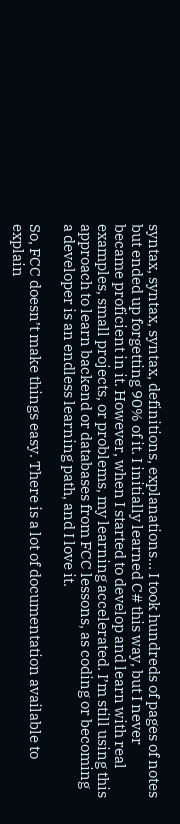syntax, syntax, syntax, definitions, explanations… I took hundreds of pages of notes but ended up forgetting 90% of it. I initially learned C# this way, but I never became proficient in it. However, when I started to develop and learn with real examples, small projects, or problems, my learning accelerated. I’m still using this approach to learn backend or databases from FCC lessons, as coding or becoming a developer is an endless learning path, and I love it.

So, FCC doesn’t make things easy. There is a lot of documentation available to explain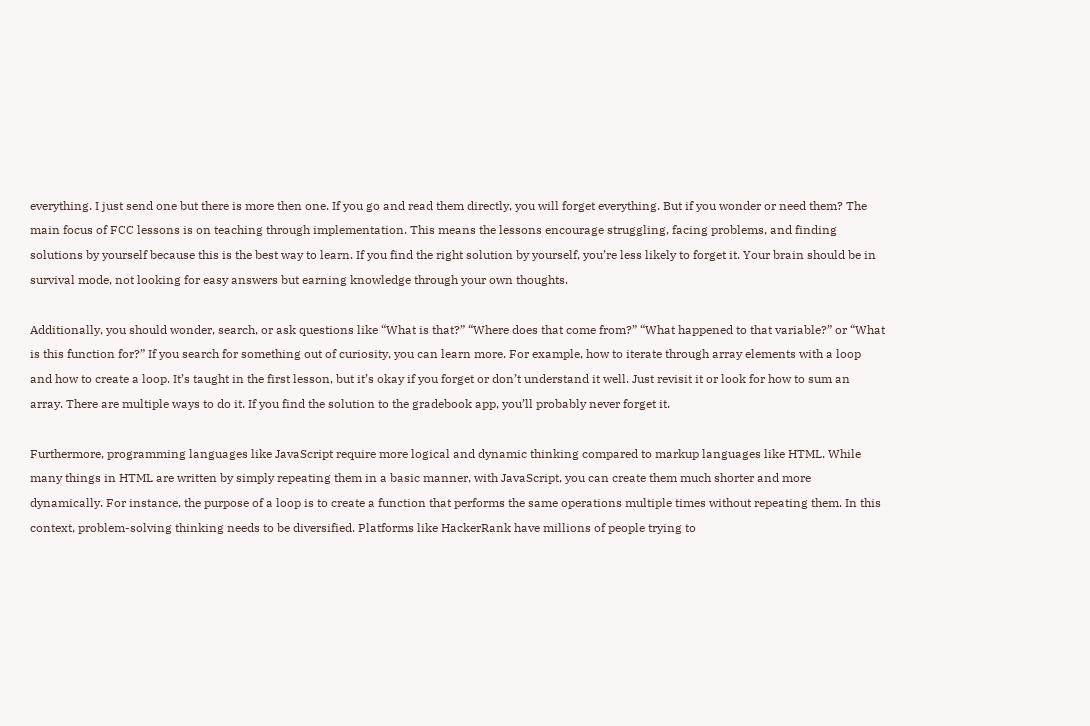everything. I just send one but there is more then one. If you go and read them directly, you will forget everything. But if you wonder or need them? The main focus of FCC lessons is on teaching through implementation. This means the lessons encourage struggling, facing problems, and finding solutions by yourself because this is the best way to learn. If you find the right solution by yourself, you’re less likely to forget it. Your brain should be in survival mode, not looking for easy answers but earning knowledge through your own thoughts.

Additionally, you should wonder, search, or ask questions like “What is that?” “Where does that come from?” “What happened to that variable?” or “What is this function for?” If you search for something out of curiosity, you can learn more. For example, how to iterate through array elements with a loop and how to create a loop. It’s taught in the first lesson, but it’s okay if you forget or don’t understand it well. Just revisit it or look for how to sum an array. There are multiple ways to do it. If you find the solution to the gradebook app, you’ll probably never forget it.

Furthermore, programming languages like JavaScript require more logical and dynamic thinking compared to markup languages like HTML. While many things in HTML are written by simply repeating them in a basic manner, with JavaScript, you can create them much shorter and more dynamically. For instance, the purpose of a loop is to create a function that performs the same operations multiple times without repeating them. In this context, problem-solving thinking needs to be diversified. Platforms like HackerRank have millions of people trying to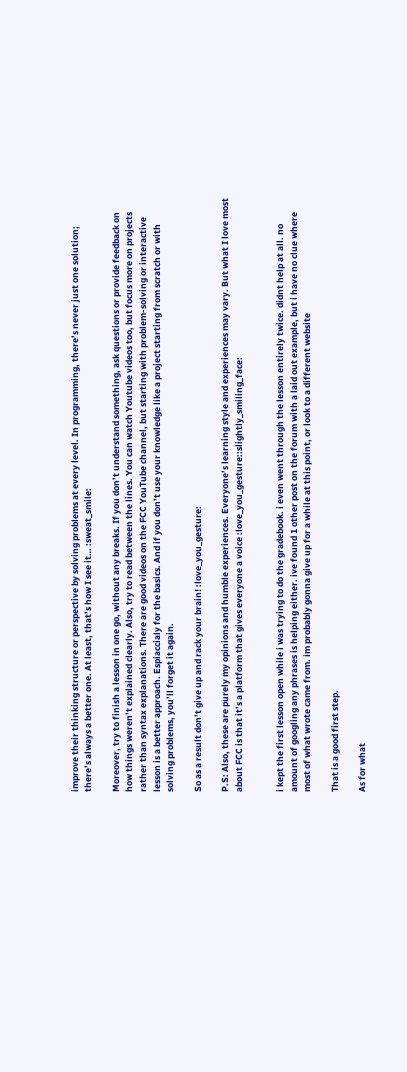improve their thinking structure or perspective by solving problems at every level. In programming, there’s never just one solution; there’s always a better one. At least, that’s how I see it… :sweat_smile:

Moreover, try to finish a lesson in one go, without any breaks. If you don’t understand something, ask questions or provide feedback on how things weren’t explained clearly. Also, try to read between the lines. You can watch Youtube videos too, but focus more on projects rather than syntax explanations. There are good videos on the FCC YouTube channel, but starting with problem-solving or interactive lesson is a better approach. Espiaccialy for the basics. And if you don’t use your knowledge like a project starting from scratch or with solving problems, you’ll forget it again.

So as a result don’t give up and rack your brain! :love_you_gesture:

P.S: Also, these are purely my opinions and humble experiences. Everyone’s learning style and experiences may vary. But what I love most about FCC is that it’s a platform that gives everyone a voice :love_you_gesture::slightly_smiling_face:


i kept the first lesson open while i was trying to do the gradebook. i even went through the lesson entirely twice. didnt help at all. no amount of googling any phrases is helping either. ive found 1 other post on the forum with a laid out example, but i have no clue where most of what wrote came from. im probably gonna give up for a while at this point, or look to a different website

That is a good first step.

As for what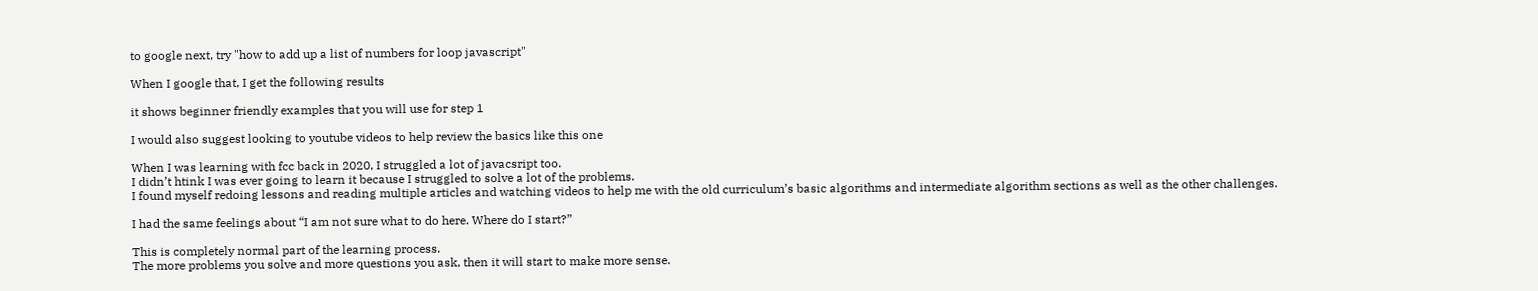to google next, try "how to add up a list of numbers for loop javascript"

When I google that, I get the following results

it shows beginner friendly examples that you will use for step 1

I would also suggest looking to youtube videos to help review the basics like this one

When I was learning with fcc back in 2020, I struggled a lot of javacsript too.
I didn’t htink I was ever going to learn it because I struggled to solve a lot of the problems.
I found myself redoing lessons and reading multiple articles and watching videos to help me with the old curriculum’s basic algorithms and intermediate algorithm sections as well as the other challenges.

I had the same feelings about “I am not sure what to do here. Where do I start?”

This is completely normal part of the learning process.
The more problems you solve and more questions you ask, then it will start to make more sense.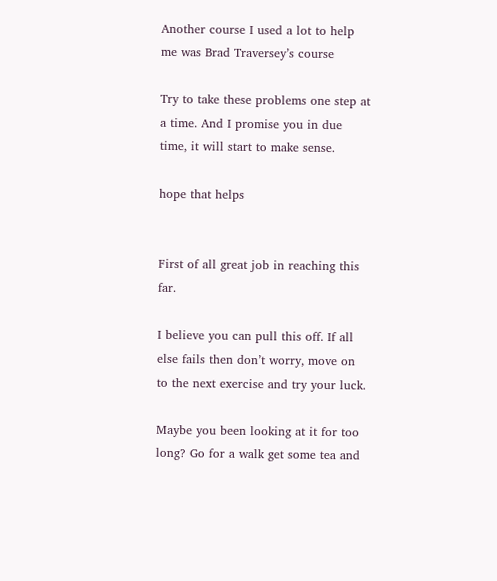Another course I used a lot to help me was Brad Traversey’s course

Try to take these problems one step at a time. And I promise you in due time, it will start to make sense.

hope that helps


First of all great job in reaching this far.

I believe you can pull this off. If all else fails then don’t worry, move on to the next exercise and try your luck.

Maybe you been looking at it for too long? Go for a walk get some tea and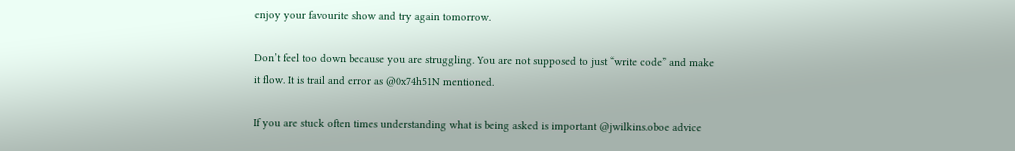enjoy your favourite show and try again tomorrow.

Don’t feel too down because you are struggling. You are not supposed to just “write code” and make it flow. It is trail and error as @0x74h51N mentioned.

If you are stuck often times understanding what is being asked is important @jwilkins.oboe advice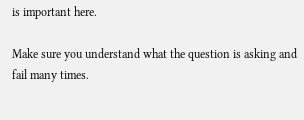is important here.

Make sure you understand what the question is asking and fail many times.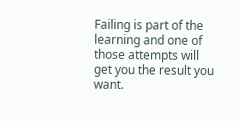Failing is part of the learning and one of those attempts will get you the result you want.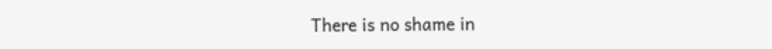There is no shame in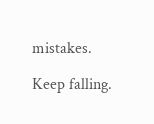mistakes.

Keep falling.